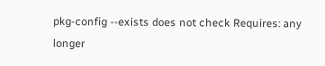pkg-config --exists does not check Requires: any longer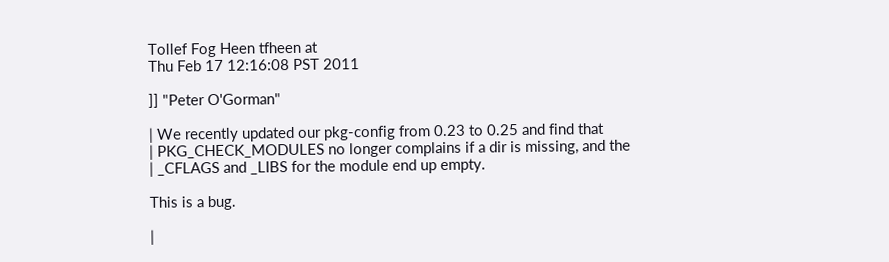Tollef Fog Heen tfheen at
Thu Feb 17 12:16:08 PST 2011

]] "Peter O'Gorman"

| We recently updated our pkg-config from 0.23 to 0.25 and find that
| PKG_CHECK_MODULES no longer complains if a dir is missing, and the
| _CFLAGS and _LIBS for the module end up empty.

This is a bug.

|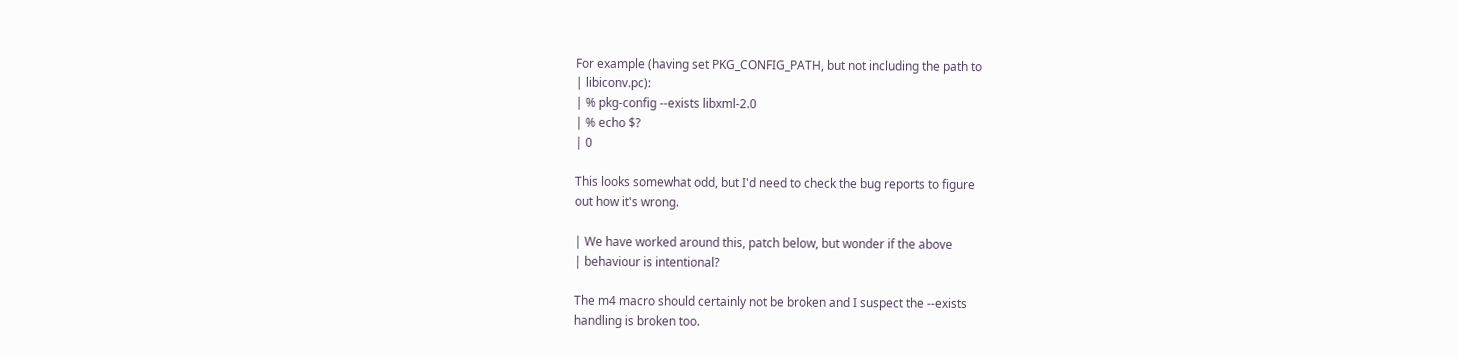For example (having set PKG_CONFIG_PATH, but not including the path to
| libiconv.pc):
| % pkg-config --exists libxml-2.0
| % echo $?
| 0

This looks somewhat odd, but I'd need to check the bug reports to figure
out how it's wrong.

| We have worked around this, patch below, but wonder if the above
| behaviour is intentional?

The m4 macro should certainly not be broken and I suspect the --exists
handling is broken too.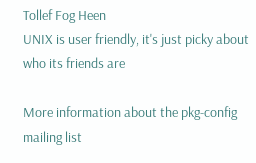Tollef Fog Heen
UNIX is user friendly, it's just picky about who its friends are

More information about the pkg-config mailing list